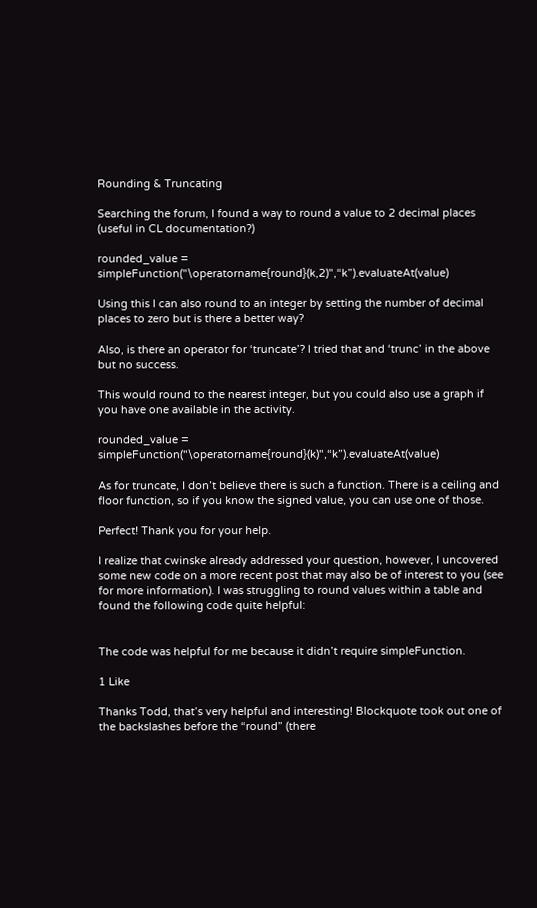Rounding & Truncating

Searching the forum, I found a way to round a value to 2 decimal places (useful in CL documentation?)

rounded_value = simpleFunction("\operatorname{round}(k,2)",“k”).evaluateAt(value)

Using this I can also round to an integer by setting the number of decimal places to zero but is there a better way?

Also, is there an operator for ‘truncate’? I tried that and ‘trunc’ in the above but no success.

This would round to the nearest integer, but you could also use a graph if you have one available in the activity.

rounded_value = simpleFunction("\operatorname{round}(k)",“k”).evaluateAt(value)

As for truncate, I don’t believe there is such a function. There is a ceiling and floor function, so if you know the signed value, you can use one of those.

Perfect! Thank you for your help.

I realize that cwinske already addressed your question, however, I uncovered some new code on a more recent post that may also be of interest to you (see for more information). I was struggling to round values within a table and found the following code quite helpful:


The code was helpful for me because it didn’t require simpleFunction.

1 Like

Thanks Todd, that’s very helpful and interesting! Blockquote took out one of the backslashes before the “round” (there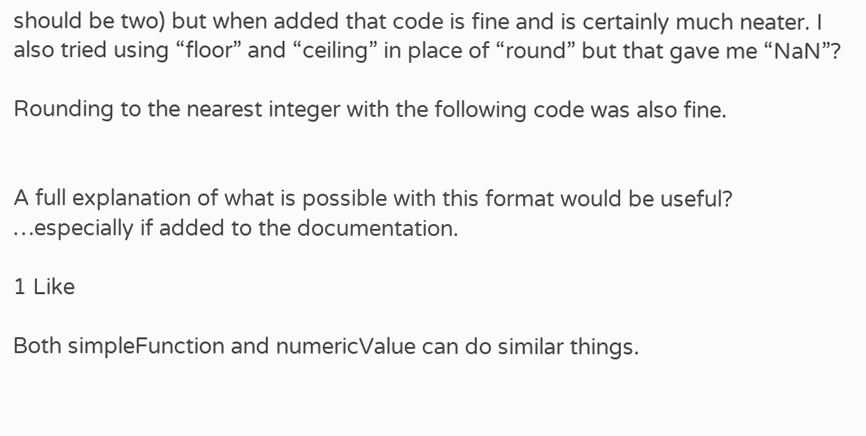should be two) but when added that code is fine and is certainly much neater. I also tried using “floor” and “ceiling” in place of “round” but that gave me “NaN”?

Rounding to the nearest integer with the following code was also fine.


A full explanation of what is possible with this format would be useful? …especially if added to the documentation.

1 Like

Both simpleFunction and numericValue can do similar things.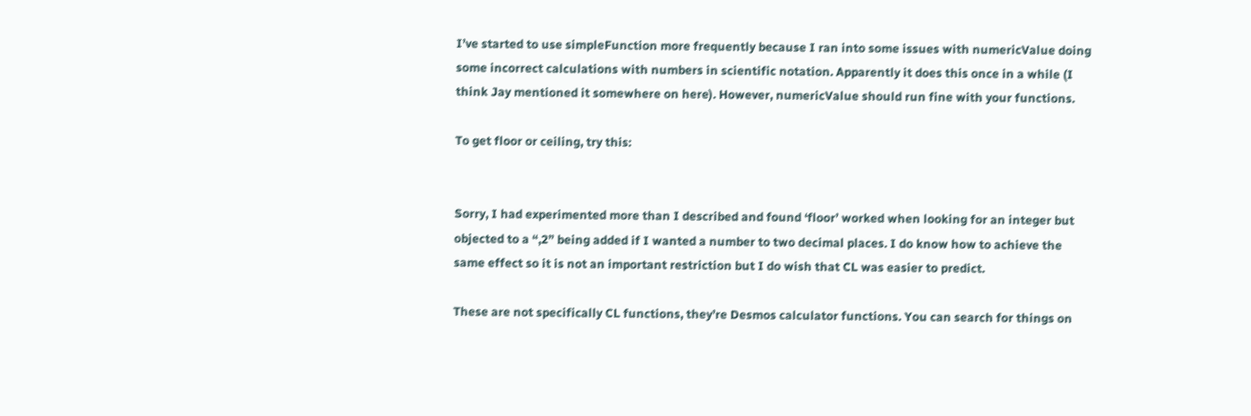I’ve started to use simpleFunction more frequently because I ran into some issues with numericValue doing some incorrect calculations with numbers in scientific notation. Apparently it does this once in a while (I think Jay mentioned it somewhere on here). However, numericValue should run fine with your functions.

To get floor or ceiling, try this:


Sorry, I had experimented more than I described and found ‘floor’ worked when looking for an integer but objected to a “,2” being added if I wanted a number to two decimal places. I do know how to achieve the same effect so it is not an important restriction but I do wish that CL was easier to predict.

These are not specifically CL functions, they’re Desmos calculator functions. You can search for things on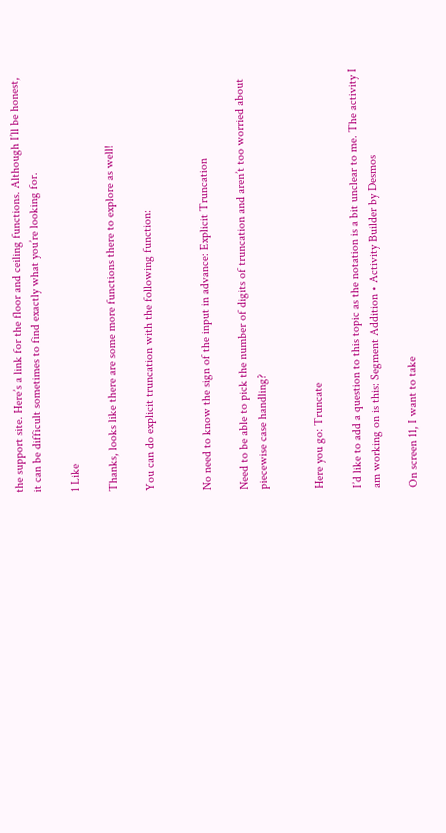the support site. Here’s a link for the floor and ceiling functions. Although I’ll be honest, it can be difficult sometimes to find exactly what you’re looking for.

1 Like

Thanks, looks like there are some more functions there to explore as well!

You can do explicit truncation with the following function:


No need to know the sign of the input in advance: Explicit Truncation

Need to be able to pick the number of digits of truncation and aren’t too worried about piecewise case handling?


Here you go: Truncate

I’d like to add a question to this topic as the notation is a bit unclear to me. The activity I am working on is this: Segment Addition • Activity Builder by Desmos

On screen 11, I want to take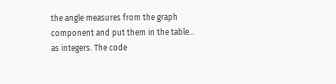the angle measures from the graph component and put them in the table… as integers. The code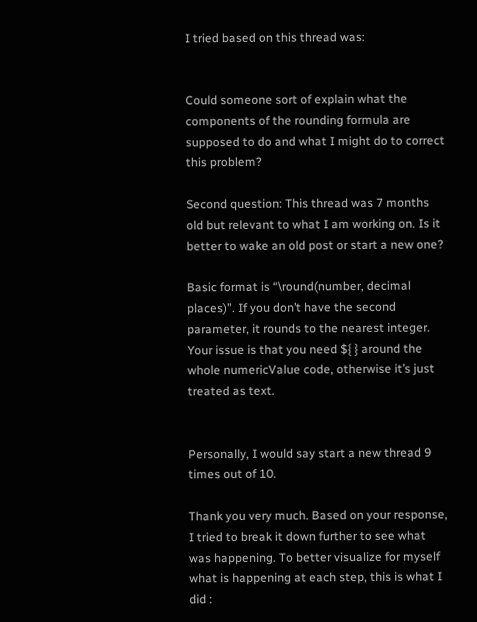I tried based on this thread was:


Could someone sort of explain what the components of the rounding formula are supposed to do and what I might do to correct this problem?

Second question: This thread was 7 months old but relevant to what I am working on. Is it better to wake an old post or start a new one?

Basic format is “\round(number, decimal places)”. If you don’t have the second parameter, it rounds to the nearest integer. Your issue is that you need ${ } around the whole numericValue code, otherwise it’s just treated as text.


Personally, I would say start a new thread 9 times out of 10.

Thank you very much. Based on your response, I tried to break it down further to see what was happening. To better visualize for myself what is happening at each step, this is what I did :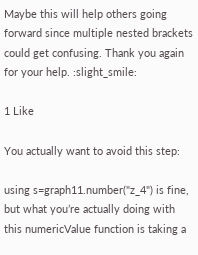Maybe this will help others going forward since multiple nested brackets could get confusing. Thank you again for your help. :slight_smile:

1 Like

You actually want to avoid this step:

using s=graph11.number("z_4") is fine, but what you’re actually doing with this numericValue function is taking a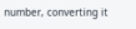number, converting it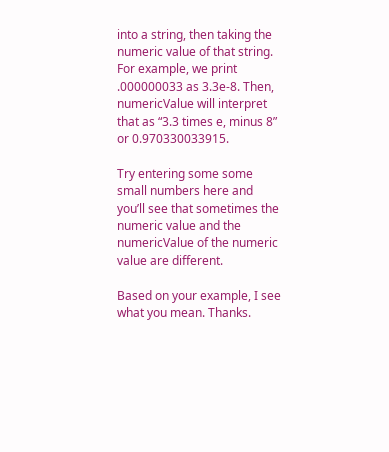into a string, then taking the numeric value of that string. For example, we print .000000033 as 3.3e-8. Then, numericValue will interpret that as “3.3 times e, minus 8” or 0.970330033915.

Try entering some some small numbers here and you’ll see that sometimes the numeric value and the numericValue of the numeric value are different.

Based on your example, I see what you mean. Thanks.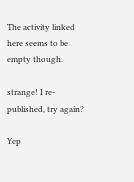The activity linked here seems to be empty though.

strange! I re-published, try again?

Yep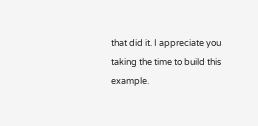that did it. I appreciate you taking the time to build this example.